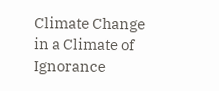Climate Change in a Climate of Ignorance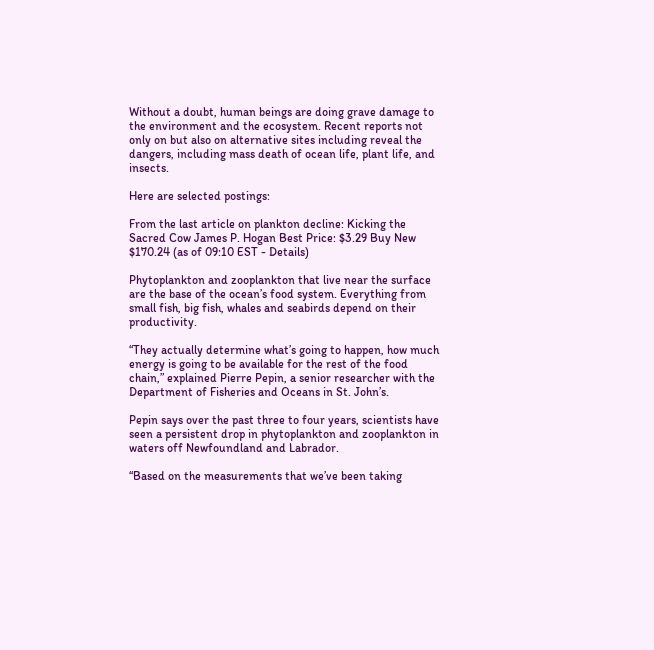Without a doubt, human beings are doing grave damage to the environment and the ecosystem. Recent reports not only on but also on alternative sites including reveal the dangers, including mass death of ocean life, plant life, and insects.

Here are selected postings:

From the last article on plankton decline: Kicking the Sacred Cow James P. Hogan Best Price: $3.29 Buy New $170.24 (as of 09:10 EST - Details)

Phytoplankton and zooplankton that live near the surface are the base of the ocean’s food system. Everything from small fish, big fish, whales and seabirds depend on their productivity.

“They actually determine what’s going to happen, how much energy is going to be available for the rest of the food chain,” explained Pierre Pepin, a senior researcher with the Department of Fisheries and Oceans in St. John’s.

Pepin says over the past three to four years, scientists have seen a persistent drop in phytoplankton and zooplankton in waters off Newfoundland and Labrador.

“Based on the measurements that we’ve been taking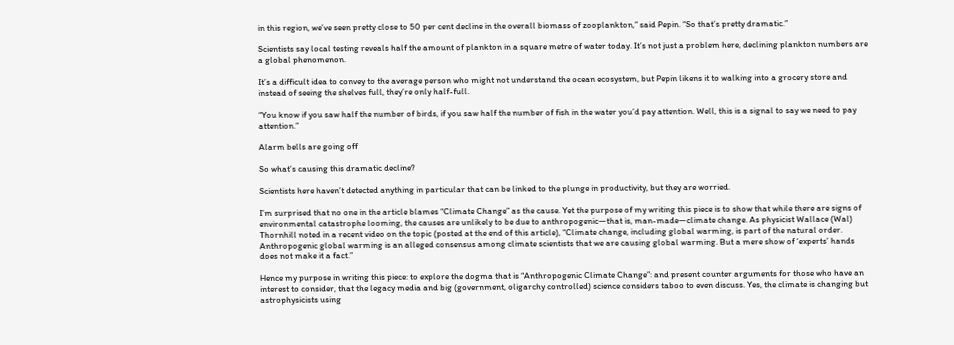in this region, we’ve seen pretty close to 50 per cent decline in the overall biomass of zooplankton,” said Pepin. “So that’s pretty dramatic.”

Scientists say local testing reveals half the amount of plankton in a square metre of water today. It’s not just a problem here, declining plankton numbers are a global phenomenon.

It’s a difficult idea to convey to the average person who might not understand the ocean ecosystem, but Pepin likens it to walking into a grocery store and instead of seeing the shelves full, they’re only half-full.

“You know if you saw half the number of birds, if you saw half the number of fish in the water you’d pay attention. Well, this is a signal to say we need to pay attention.”

Alarm bells are going off

So what’s causing this dramatic decline?

Scientists here haven’t detected anything in particular that can be linked to the plunge in productivity, but they are worried.

I’m surprised that no one in the article blames “Climate Change” as the cause. Yet the purpose of my writing this piece is to show that while there are signs of environmental catastrophe looming, the causes are unlikely to be due to anthropogenic—that is, man-made—climate change. As physicist Wallace (Wal) Thornhill noted in a recent video on the topic (posted at the end of this article), “Climate change, including global warming, is part of the natural order. Anthropogenic global warming is an alleged consensus among climate scientists that we are causing global warming. But a mere show of ‘experts’ hands does not make it a fact.”

Hence my purpose in writing this piece: to explore the dogma that is “Anthropogenic Climate Change”: and present counter arguments for those who have an interest to consider, that the legacy media and big (government, oligarchy controlled) science considers taboo to even discuss. Yes, the climate is changing but astrophysicists using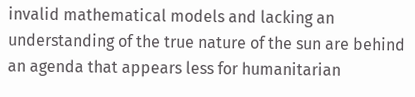invalid mathematical models and lacking an understanding of the true nature of the sun are behind an agenda that appears less for humanitarian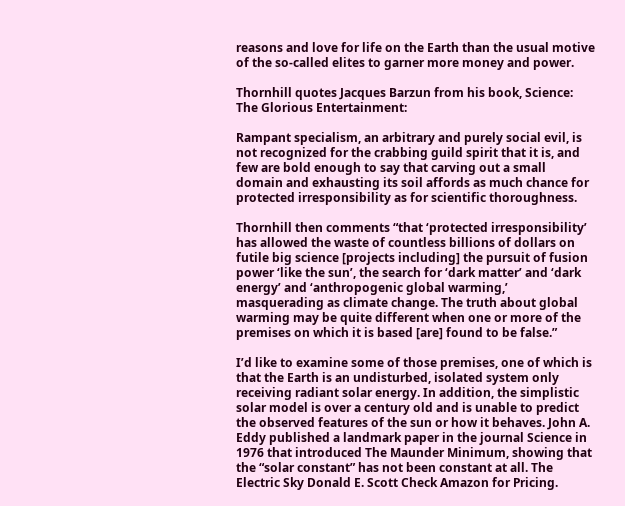reasons and love for life on the Earth than the usual motive of the so-called elites to garner more money and power.

Thornhill quotes Jacques Barzun from his book, Science: The Glorious Entertainment:

Rampant specialism, an arbitrary and purely social evil, is not recognized for the crabbing guild spirit that it is, and few are bold enough to say that carving out a small domain and exhausting its soil affords as much chance for protected irresponsibility as for scientific thoroughness.

Thornhill then comments “that ‘protected irresponsibility’ has allowed the waste of countless billions of dollars on futile big science [projects including] the pursuit of fusion power ‘like the sun’, the search for ‘dark matter’ and ‘dark energy’ and ‘anthropogenic global warming,’ masquerading as climate change. The truth about global warming may be quite different when one or more of the premises on which it is based [are] found to be false.”

I’d like to examine some of those premises, one of which is that the Earth is an undisturbed, isolated system only receiving radiant solar energy. In addition, the simplistic solar model is over a century old and is unable to predict the observed features of the sun or how it behaves. John A. Eddy published a landmark paper in the journal Science in 1976 that introduced The Maunder Minimum, showing that the “solar constant” has not been constant at all. The Electric Sky Donald E. Scott Check Amazon for Pricing.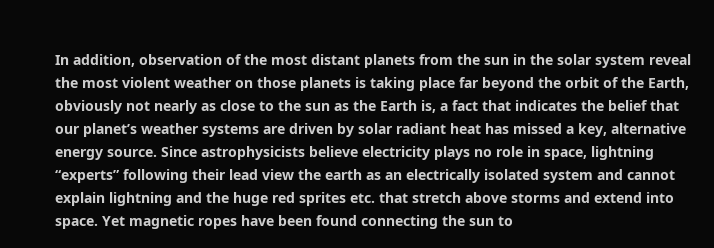In addition, observation of the most distant planets from the sun in the solar system reveal the most violent weather on those planets is taking place far beyond the orbit of the Earth, obviously not nearly as close to the sun as the Earth is, a fact that indicates the belief that our planet’s weather systems are driven by solar radiant heat has missed a key, alternative energy source. Since astrophysicists believe electricity plays no role in space, lightning “experts” following their lead view the earth as an electrically isolated system and cannot explain lightning and the huge red sprites etc. that stretch above storms and extend into space. Yet magnetic ropes have been found connecting the sun to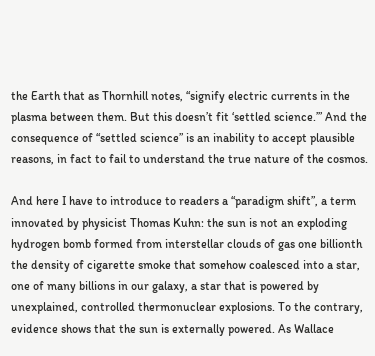the Earth that as Thornhill notes, “signify electric currents in the plasma between them. But this doesn’t fit ‘settled science.’” And the consequence of “settled science” is an inability to accept plausible reasons, in fact to fail to understand the true nature of the cosmos.

And here I have to introduce to readers a “paradigm shift”, a term innovated by physicist Thomas Kuhn: the sun is not an exploding hydrogen bomb formed from interstellar clouds of gas one billionth the density of cigarette smoke that somehow coalesced into a star, one of many billions in our galaxy, a star that is powered by unexplained, controlled thermonuclear explosions. To the contrary, evidence shows that the sun is externally powered. As Wallace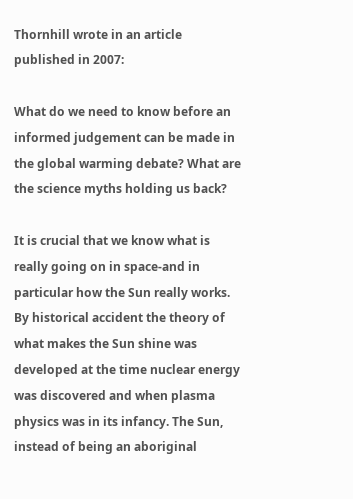Thornhill wrote in an article published in 2007:

What do we need to know before an informed judgement can be made in the global warming debate? What are the science myths holding us back?

It is crucial that we know what is really going on in space-and in particular how the Sun really works. By historical accident the theory of what makes the Sun shine was developed at the time nuclear energy was discovered and when plasma physics was in its infancy. The Sun, instead of being an aboriginal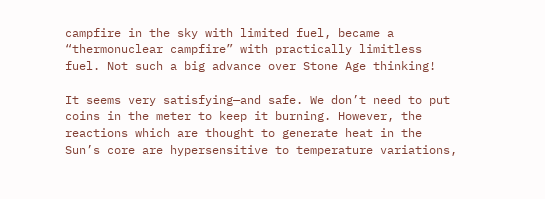campfire in the sky with limited fuel, became a “thermonuclear campfire” with practically limitless fuel. Not such a big advance over Stone Age thinking!

It seems very satisfying—and safe. We don’t need to put coins in the meter to keep it burning. However, the reactions which are thought to generate heat in the Sun’s core are hypersensitive to temperature variations,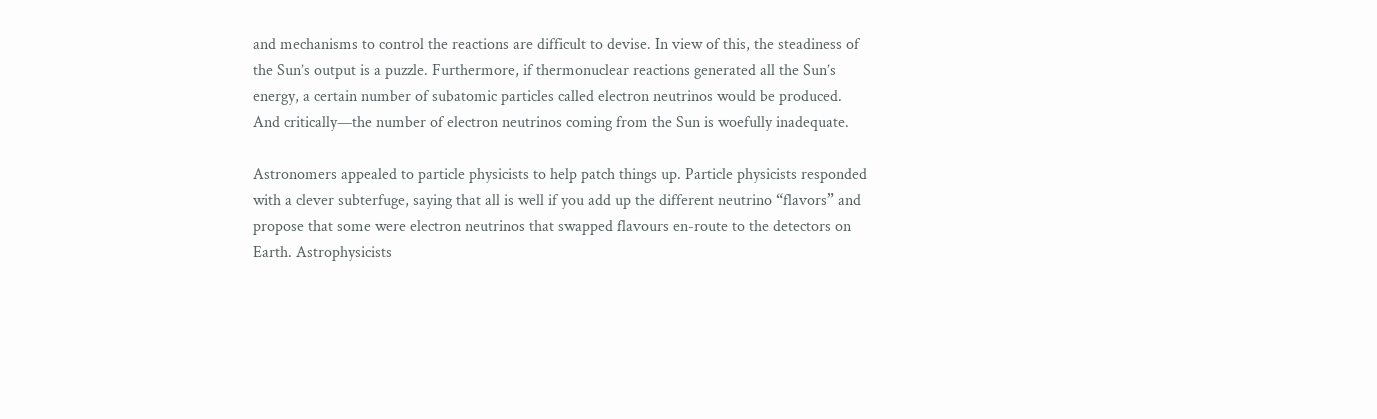and mechanisms to control the reactions are difficult to devise. In view of this, the steadiness of the Sun’s output is a puzzle. Furthermore, if thermonuclear reactions generated all the Sun’s energy, a certain number of subatomic particles called electron neutrinos would be produced. And critically—the number of electron neutrinos coming from the Sun is woefully inadequate.

Astronomers appealed to particle physicists to help patch things up. Particle physicists responded with a clever subterfuge, saying that all is well if you add up the different neutrino “flavors” and propose that some were electron neutrinos that swapped flavours en-route to the detectors on Earth. Astrophysicists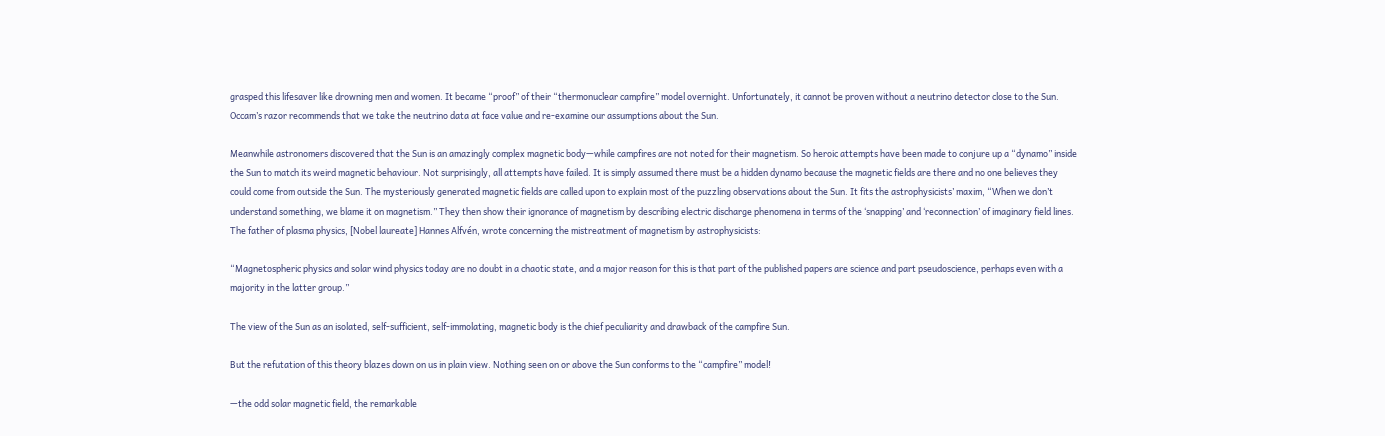grasped this lifesaver like drowning men and women. It became “proof” of their “thermonuclear campfire” model overnight. Unfortunately, it cannot be proven without a neutrino detector close to the Sun. Occam’s razor recommends that we take the neutrino data at face value and re-examine our assumptions about the Sun.

Meanwhile astronomers discovered that the Sun is an amazingly complex magnetic body—while campfires are not noted for their magnetism. So heroic attempts have been made to conjure up a “dynamo” inside the Sun to match its weird magnetic behaviour. Not surprisingly, all attempts have failed. It is simply assumed there must be a hidden dynamo because the magnetic fields are there and no one believes they could come from outside the Sun. The mysteriously generated magnetic fields are called upon to explain most of the puzzling observations about the Sun. It fits the astrophysicists’ maxim, “When we don’t understand something, we blame it on magnetism.” They then show their ignorance of magnetism by describing electric discharge phenomena in terms of the ‘snapping’ and ‘reconnection’ of imaginary field lines. The father of plasma physics, [Nobel laureate] Hannes Alfvén, wrote concerning the mistreatment of magnetism by astrophysicists:

“Magnetospheric physics and solar wind physics today are no doubt in a chaotic state, and a major reason for this is that part of the published papers are science and part pseudoscience, perhaps even with a majority in the latter group.”

The view of the Sun as an isolated, self-sufficient, self-immolating, magnetic body is the chief peculiarity and drawback of the campfire Sun.

But the refutation of this theory blazes down on us in plain view. Nothing seen on or above the Sun conforms to the “campfire” model!

—the odd solar magnetic field, the remarkable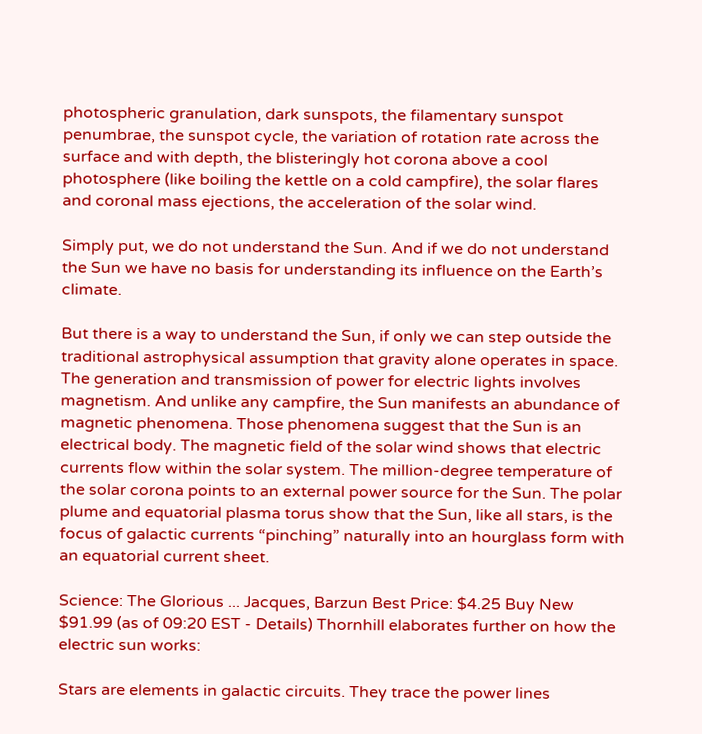photospheric granulation, dark sunspots, the filamentary sunspot penumbrae, the sunspot cycle, the variation of rotation rate across the surface and with depth, the blisteringly hot corona above a cool photosphere (like boiling the kettle on a cold campfire), the solar flares and coronal mass ejections, the acceleration of the solar wind.

Simply put, we do not understand the Sun. And if we do not understand the Sun we have no basis for understanding its influence on the Earth’s climate.

But there is a way to understand the Sun, if only we can step outside the traditional astrophysical assumption that gravity alone operates in space. The generation and transmission of power for electric lights involves magnetism. And unlike any campfire, the Sun manifests an abundance of magnetic phenomena. Those phenomena suggest that the Sun is an electrical body. The magnetic field of the solar wind shows that electric currents flow within the solar system. The million-degree temperature of the solar corona points to an external power source for the Sun. The polar plume and equatorial plasma torus show that the Sun, like all stars, is the focus of galactic currents “pinching” naturally into an hourglass form with an equatorial current sheet.

Science: The Glorious ... Jacques, Barzun Best Price: $4.25 Buy New $91.99 (as of 09:20 EST - Details) Thornhill elaborates further on how the electric sun works:

Stars are elements in galactic circuits. They trace the power lines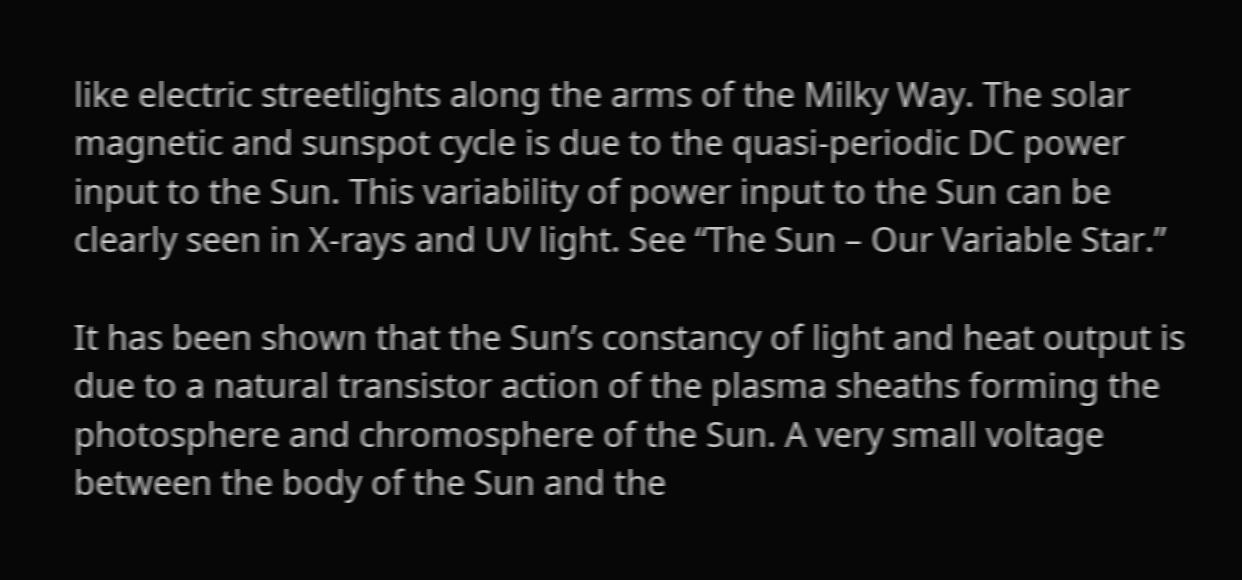like electric streetlights along the arms of the Milky Way. The solar magnetic and sunspot cycle is due to the quasi-periodic DC power input to the Sun. This variability of power input to the Sun can be clearly seen in X-rays and UV light. See “The Sun – Our Variable Star.”

It has been shown that the Sun’s constancy of light and heat output is due to a natural transistor action of the plasma sheaths forming the photosphere and chromosphere of the Sun. A very small voltage between the body of the Sun and the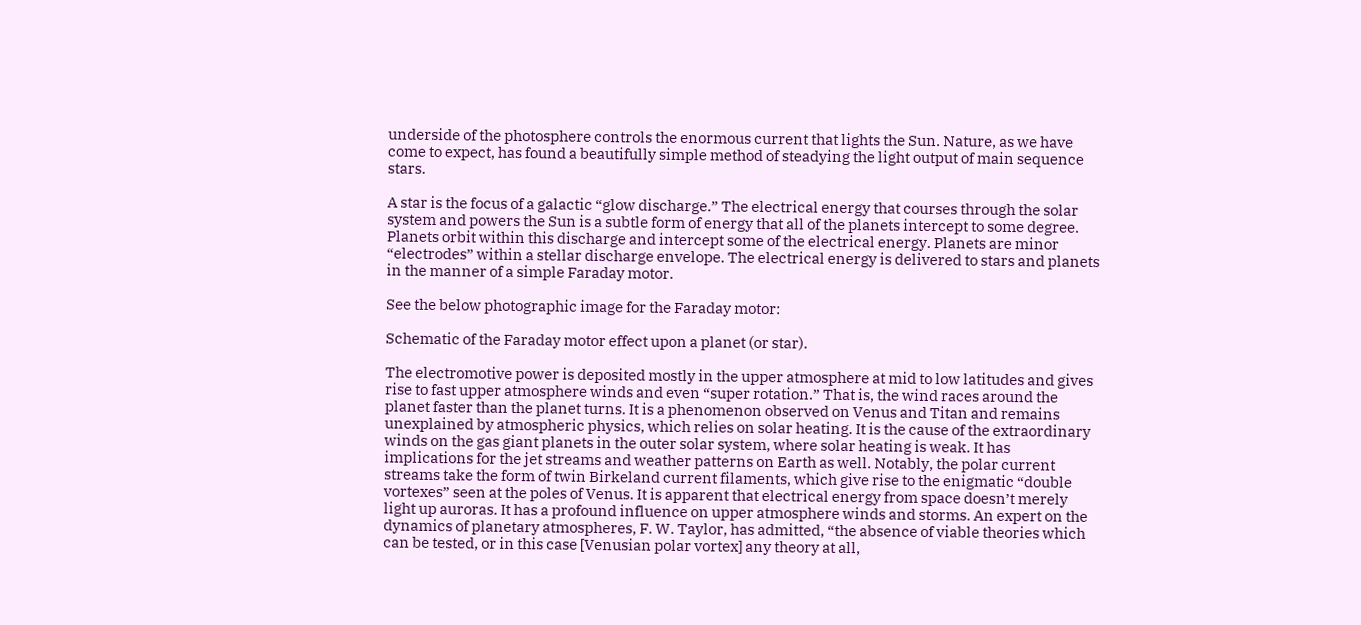underside of the photosphere controls the enormous current that lights the Sun. Nature, as we have come to expect, has found a beautifully simple method of steadying the light output of main sequence stars.

A star is the focus of a galactic “glow discharge.” The electrical energy that courses through the solar system and powers the Sun is a subtle form of energy that all of the planets intercept to some degree. Planets orbit within this discharge and intercept some of the electrical energy. Planets are minor “electrodes” within a stellar discharge envelope. The electrical energy is delivered to stars and planets in the manner of a simple Faraday motor.

See the below photographic image for the Faraday motor:

Schematic of the Faraday motor effect upon a planet (or star).

The electromotive power is deposited mostly in the upper atmosphere at mid to low latitudes and gives rise to fast upper atmosphere winds and even “super rotation.” That is, the wind races around the planet faster than the planet turns. It is a phenomenon observed on Venus and Titan and remains unexplained by atmospheric physics, which relies on solar heating. It is the cause of the extraordinary winds on the gas giant planets in the outer solar system, where solar heating is weak. It has implications for the jet streams and weather patterns on Earth as well. Notably, the polar current streams take the form of twin Birkeland current filaments, which give rise to the enigmatic “double vortexes” seen at the poles of Venus. It is apparent that electrical energy from space doesn’t merely light up auroras. It has a profound influence on upper atmosphere winds and storms. An expert on the dynamics of planetary atmospheres, F. W. Taylor, has admitted, “the absence of viable theories which can be tested, or in this case [Venusian polar vortex] any theory at all,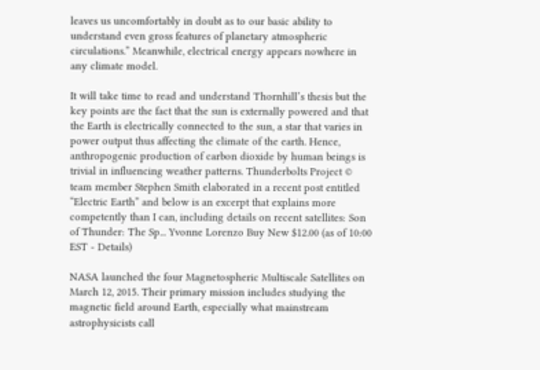leaves us uncomfortably in doubt as to our basic ability to understand even gross features of planetary atmospheric circulations.” Meanwhile, electrical energy appears nowhere in any climate model.

It will take time to read and understand Thornhill’s thesis but the key points are the fact that the sun is externally powered and that the Earth is electrically connected to the sun, a star that varies in power output thus affecting the climate of the earth. Hence, anthropogenic production of carbon dioxide by human beings is trivial in influencing weather patterns. Thunderbolts Project © team member Stephen Smith elaborated in a recent post entitled “Electric Earth” and below is an excerpt that explains more competently than I can, including details on recent satellites: Son of Thunder: The Sp... Yvonne Lorenzo Buy New $12.00 (as of 10:00 EST - Details)

NASA launched the four Magnetospheric Multiscale Satellites on March 12, 2015. Their primary mission includes studying the magnetic field around Earth, especially what mainstream astrophysicists call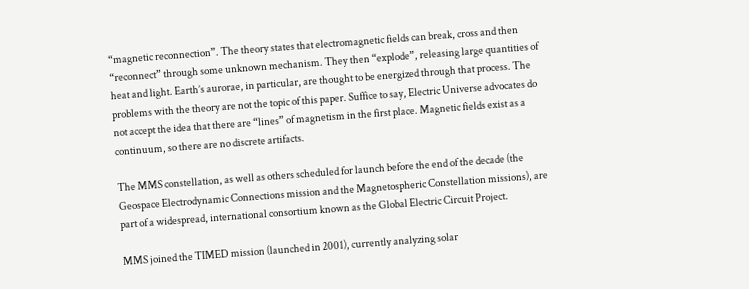“magnetic reconnection”. The theory states that electromagnetic fields can break, cross and then “reconnect” through some unknown mechanism. They then “explode”, releasing large quantities of heat and light. Earth’s aurorae, in particular, are thought to be energized through that process. The problems with the theory are not the topic of this paper. Suffice to say, Electric Universe advocates do not accept the idea that there are “lines” of magnetism in the first place. Magnetic fields exist as a continuum, so there are no discrete artifacts.

The MMS constellation, as well as others scheduled for launch before the end of the decade (the Geospace Electrodynamic Connections mission and the Magnetospheric Constellation missions), are part of a widespread, international consortium known as the Global Electric Circuit Project.

MMS joined the TIMED mission (launched in 2001), currently analyzing solar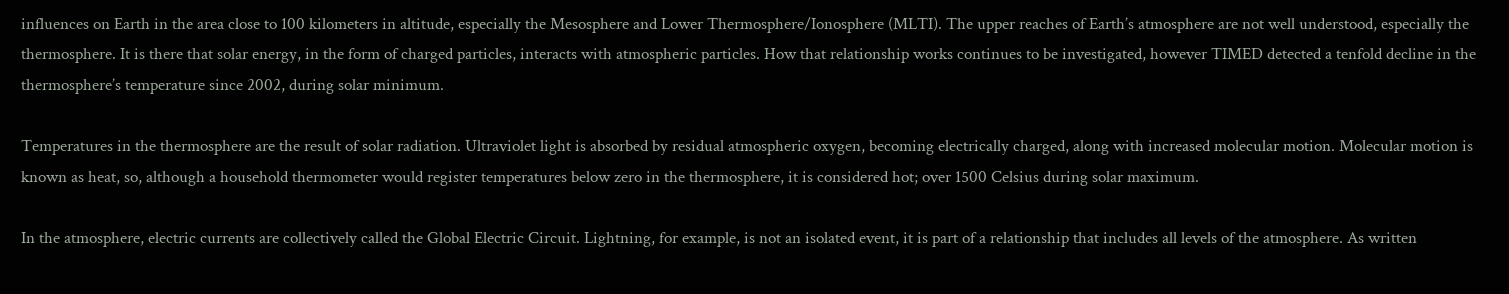influences on Earth in the area close to 100 kilometers in altitude, especially the Mesosphere and Lower Thermosphere/Ionosphere (MLTI). The upper reaches of Earth’s atmosphere are not well understood, especially the thermosphere. It is there that solar energy, in the form of charged particles, interacts with atmospheric particles. How that relationship works continues to be investigated, however TIMED detected a tenfold decline in the thermosphere’s temperature since 2002, during solar minimum.

Temperatures in the thermosphere are the result of solar radiation. Ultraviolet light is absorbed by residual atmospheric oxygen, becoming electrically charged, along with increased molecular motion. Molecular motion is known as heat, so, although a household thermometer would register temperatures below zero in the thermosphere, it is considered hot; over 1500 Celsius during solar maximum.

In the atmosphere, electric currents are collectively called the Global Electric Circuit. Lightning, for example, is not an isolated event, it is part of a relationship that includes all levels of the atmosphere. As written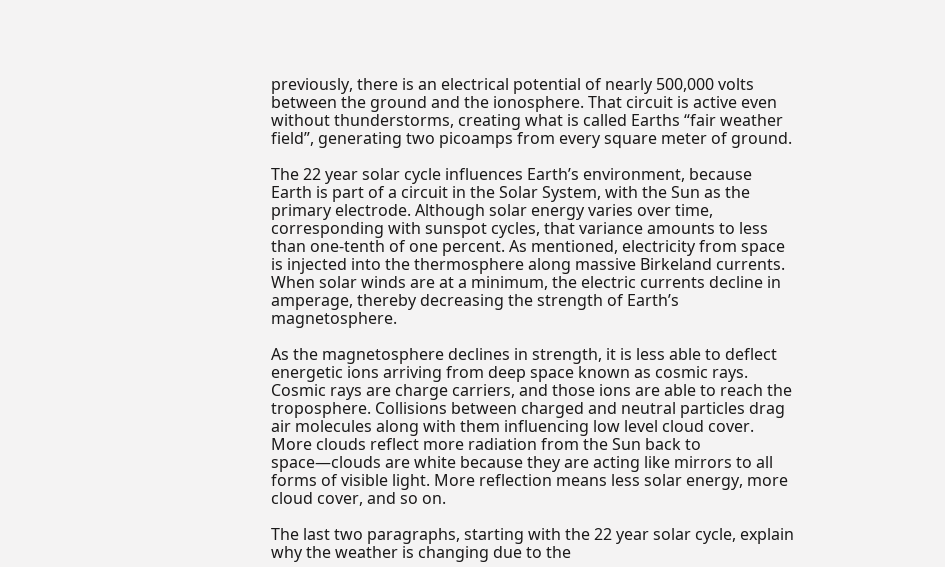previously, there is an electrical potential of nearly 500,000 volts between the ground and the ionosphere. That circuit is active even without thunderstorms, creating what is called Earths “fair weather field”, generating two picoamps from every square meter of ground.

The 22 year solar cycle influences Earth’s environment, because Earth is part of a circuit in the Solar System, with the Sun as the primary electrode. Although solar energy varies over time, corresponding with sunspot cycles, that variance amounts to less than one-tenth of one percent. As mentioned, electricity from space is injected into the thermosphere along massive Birkeland currents. When solar winds are at a minimum, the electric currents decline in amperage, thereby decreasing the strength of Earth’s magnetosphere.

As the magnetosphere declines in strength, it is less able to deflect energetic ions arriving from deep space known as cosmic rays. Cosmic rays are charge carriers, and those ions are able to reach the troposphere. Collisions between charged and neutral particles drag air molecules along with them influencing low level cloud cover. More clouds reflect more radiation from the Sun back to space—clouds are white because they are acting like mirrors to all forms of visible light. More reflection means less solar energy, more cloud cover, and so on.

The last two paragraphs, starting with the 22 year solar cycle, explain why the weather is changing due to the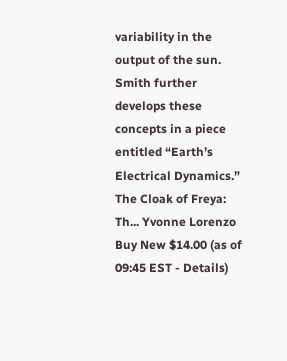variability in the output of the sun. Smith further develops these concepts in a piece entitled “Earth’s Electrical Dynamics.” The Cloak of Freya: Th... Yvonne Lorenzo Buy New $14.00 (as of 09:45 EST - Details)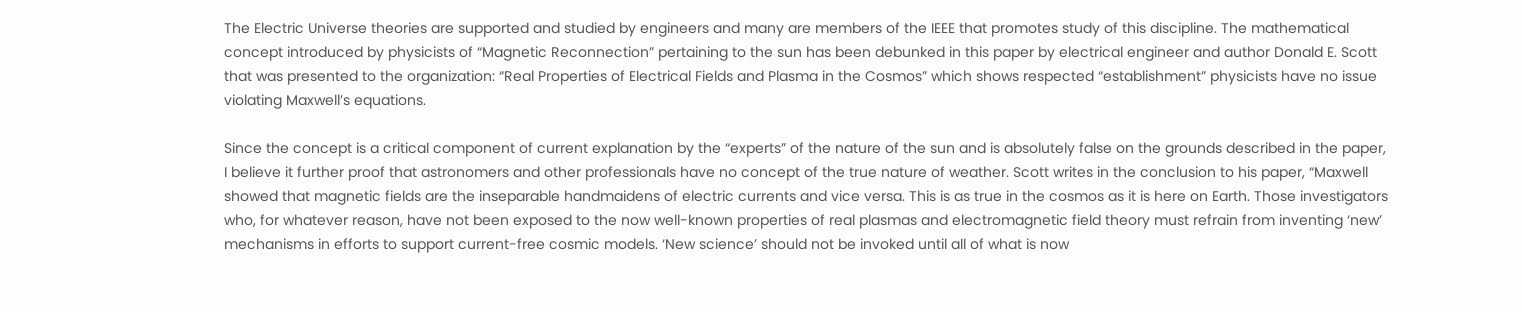The Electric Universe theories are supported and studied by engineers and many are members of the IEEE that promotes study of this discipline. The mathematical concept introduced by physicists of “Magnetic Reconnection” pertaining to the sun has been debunked in this paper by electrical engineer and author Donald E. Scott that was presented to the organization: “Real Properties of Electrical Fields and Plasma in the Cosmos” which shows respected “establishment” physicists have no issue violating Maxwell’s equations.

Since the concept is a critical component of current explanation by the “experts” of the nature of the sun and is absolutely false on the grounds described in the paper, I believe it further proof that astronomers and other professionals have no concept of the true nature of weather. Scott writes in the conclusion to his paper, “Maxwell showed that magnetic fields are the inseparable handmaidens of electric currents and vice versa. This is as true in the cosmos as it is here on Earth. Those investigators who, for whatever reason, have not been exposed to the now well-known properties of real plasmas and electromagnetic field theory must refrain from inventing ‘new’ mechanisms in efforts to support current-free cosmic models. ‘New science’ should not be invoked until all of what is now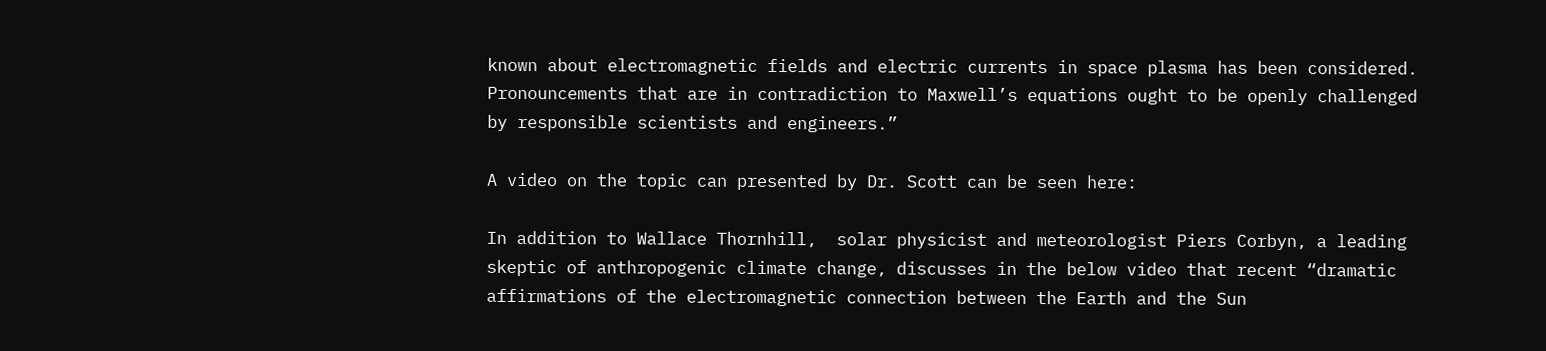known about electromagnetic fields and electric currents in space plasma has been considered. Pronouncements that are in contradiction to Maxwell’s equations ought to be openly challenged by responsible scientists and engineers.”

A video on the topic can presented by Dr. Scott can be seen here:

In addition to Wallace Thornhill,  solar physicist and meteorologist Piers Corbyn, a leading skeptic of anthropogenic climate change, discusses in the below video that recent “dramatic affirmations of the electromagnetic connection between the Earth and the Sun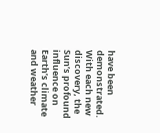have been demonstrated. With each new discovery, the Sun’s profound influence on Earth’s climate and weather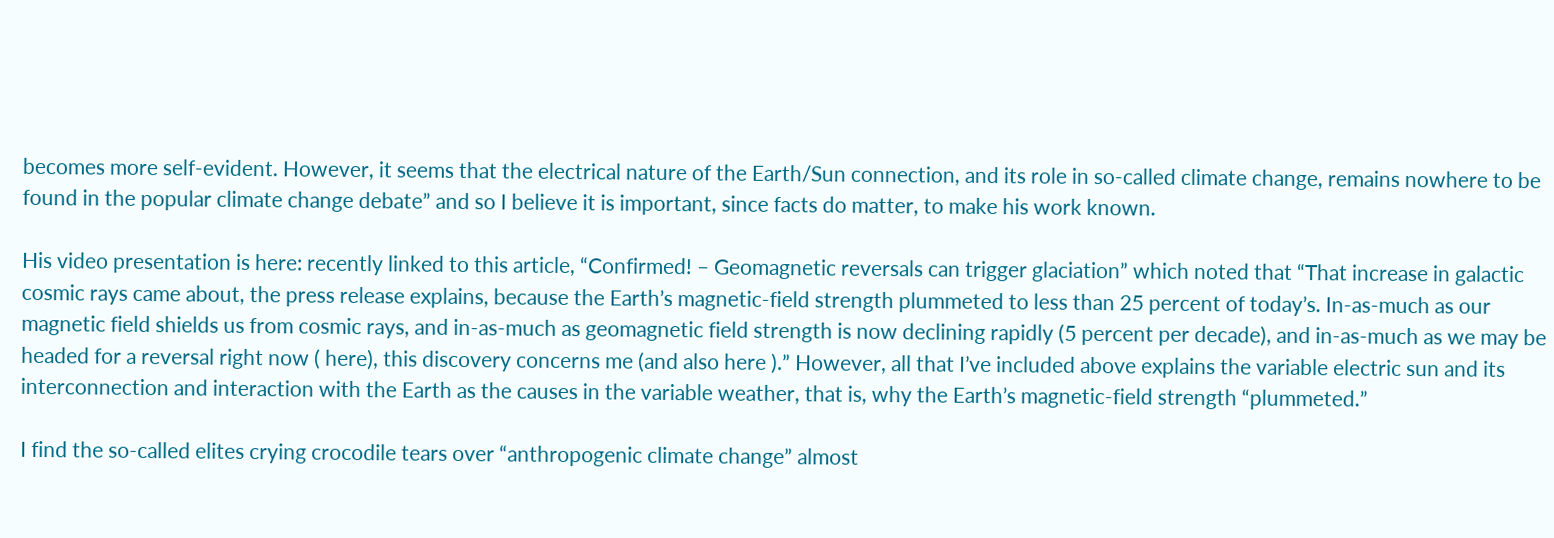becomes more self-evident. However, it seems that the electrical nature of the Earth/Sun connection, and its role in so-called climate change, remains nowhere to be found in the popular climate change debate” and so I believe it is important, since facts do matter, to make his work known.

His video presentation is here: recently linked to this article, “Confirmed! – Geomagnetic reversals can trigger glaciation” which noted that “That increase in galactic cosmic rays came about, the press release explains, because the Earth’s magnetic-field strength plummeted to less than 25 percent of today’s. In-as-much as our magnetic field shields us from cosmic rays, and in-as-much as geomagnetic field strength is now declining rapidly (5 percent per decade), and in-as-much as we may be headed for a reversal right now ( here), this discovery concerns me (and also here ).” However, all that I’ve included above explains the variable electric sun and its interconnection and interaction with the Earth as the causes in the variable weather, that is, why the Earth’s magnetic-field strength “plummeted.”

I find the so-called elites crying crocodile tears over “anthropogenic climate change” almost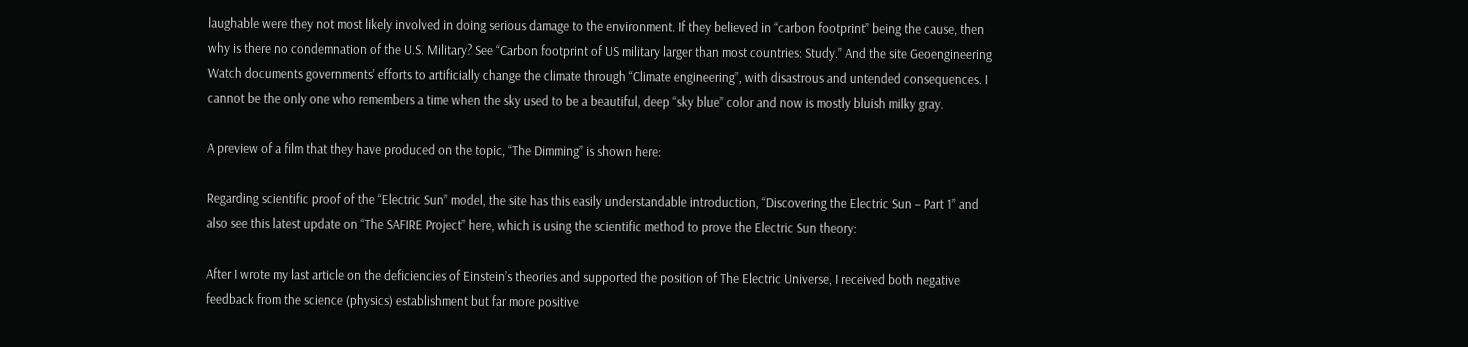laughable were they not most likely involved in doing serious damage to the environment. If they believed in “carbon footprint” being the cause, then why is there no condemnation of the U.S. Military? See “Carbon footprint of US military larger than most countries: Study.” And the site Geoengineering Watch documents governments’ efforts to artificially change the climate through “Climate engineering”, with disastrous and untended consequences. I cannot be the only one who remembers a time when the sky used to be a beautiful, deep “sky blue” color and now is mostly bluish milky gray.

A preview of a film that they have produced on the topic, “The Dimming” is shown here:

Regarding scientific proof of the “Electric Sun” model, the site has this easily understandable introduction, “Discovering the Electric Sun – Part 1” and also see this latest update on “The SAFIRE Project” here, which is using the scientific method to prove the Electric Sun theory:

After I wrote my last article on the deficiencies of Einstein’s theories and supported the position of The Electric Universe, I received both negative feedback from the science (physics) establishment but far more positive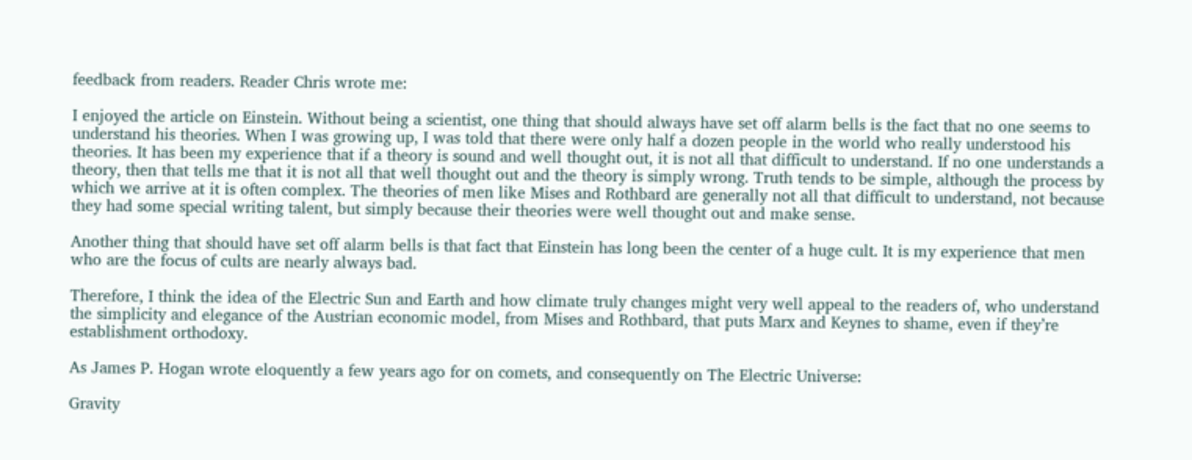feedback from readers. Reader Chris wrote me:

I enjoyed the article on Einstein. Without being a scientist, one thing that should always have set off alarm bells is the fact that no one seems to understand his theories. When I was growing up, I was told that there were only half a dozen people in the world who really understood his theories. It has been my experience that if a theory is sound and well thought out, it is not all that difficult to understand. If no one understands a theory, then that tells me that it is not all that well thought out and the theory is simply wrong. Truth tends to be simple, although the process by which we arrive at it is often complex. The theories of men like Mises and Rothbard are generally not all that difficult to understand, not because they had some special writing talent, but simply because their theories were well thought out and make sense.

Another thing that should have set off alarm bells is that fact that Einstein has long been the center of a huge cult. It is my experience that men who are the focus of cults are nearly always bad.

Therefore, I think the idea of the Electric Sun and Earth and how climate truly changes might very well appeal to the readers of, who understand the simplicity and elegance of the Austrian economic model, from Mises and Rothbard, that puts Marx and Keynes to shame, even if they’re establishment orthodoxy.

As James P. Hogan wrote eloquently a few years ago for on comets, and consequently on The Electric Universe:

Gravity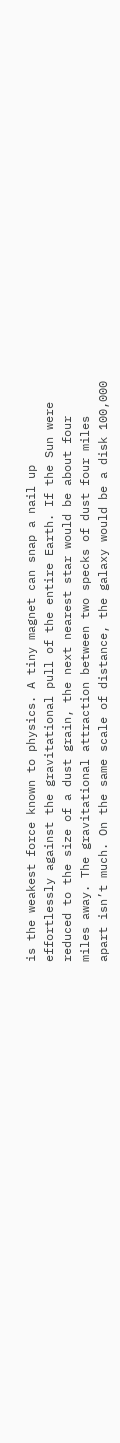is the weakest force known to physics. A tiny magnet can snap a nail up effortlessly against the gravitational pull of the entire Earth. If the Sun were reduced to the size of a dust grain, the next nearest star would be about four miles away. The gravitational attraction between two specks of dust four miles apart isn’t much. On the same scale of distance, the galaxy would be a disk 100,000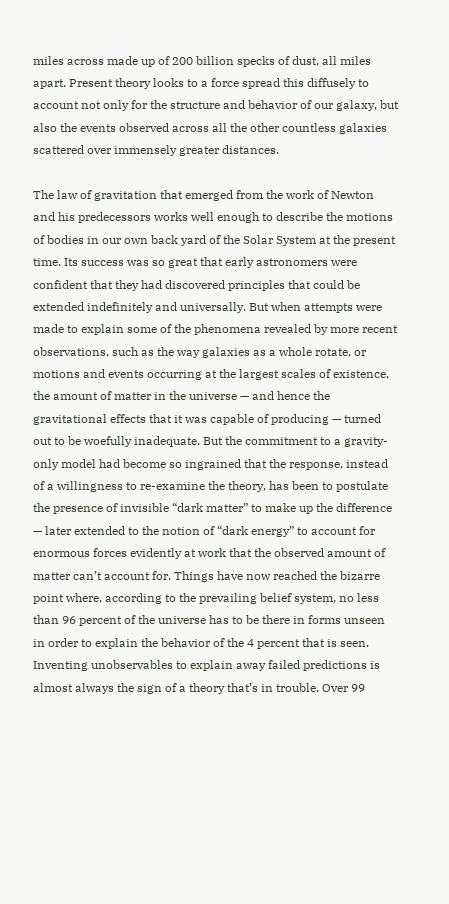miles across made up of 200 billion specks of dust, all miles apart. Present theory looks to a force spread this diffusely to account not only for the structure and behavior of our galaxy, but also the events observed across all the other countless galaxies scattered over immensely greater distances.

The law of gravitation that emerged from the work of Newton and his predecessors works well enough to describe the motions of bodies in our own back yard of the Solar System at the present time. Its success was so great that early astronomers were confident that they had discovered principles that could be extended indefinitely and universally. But when attempts were made to explain some of the phenomena revealed by more recent observations, such as the way galaxies as a whole rotate, or motions and events occurring at the largest scales of existence, the amount of matter in the universe — and hence the gravitational effects that it was capable of producing — turned out to be woefully inadequate. But the commitment to a gravity-only model had become so ingrained that the response, instead of a willingness to re-examine the theory, has been to postulate the presence of invisible “dark matter” to make up the difference — later extended to the notion of “dark energy” to account for enormous forces evidently at work that the observed amount of matter can’t account for. Things have now reached the bizarre point where, according to the prevailing belief system, no less than 96 percent of the universe has to be there in forms unseen in order to explain the behavior of the 4 percent that is seen. Inventing unobservables to explain away failed predictions is almost always the sign of a theory that’s in trouble. Over 99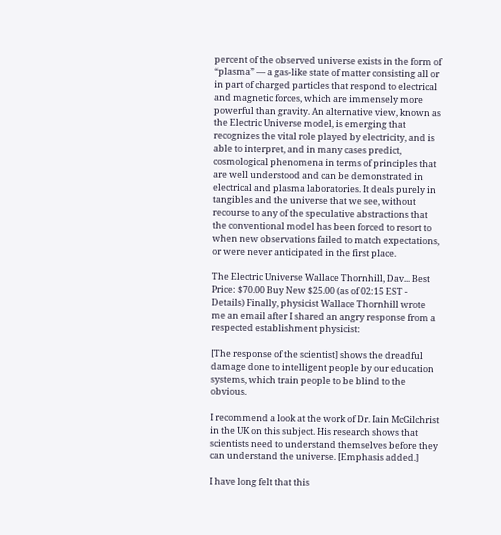percent of the observed universe exists in the form of “plasma” — a gas-like state of matter consisting all or in part of charged particles that respond to electrical and magnetic forces, which are immensely more powerful than gravity. An alternative view, known as the Electric Universe model, is emerging that recognizes the vital role played by electricity, and is able to interpret, and in many cases predict, cosmological phenomena in terms of principles that are well understood and can be demonstrated in electrical and plasma laboratories. It deals purely in tangibles and the universe that we see, without recourse to any of the speculative abstractions that the conventional model has been forced to resort to when new observations failed to match expectations, or were never anticipated in the first place.

The Electric Universe Wallace Thornhill, Dav... Best Price: $70.00 Buy New $25.00 (as of 02:15 EST - Details) Finally, physicist Wallace Thornhill wrote me an email after I shared an angry response from a respected establishment physicist:

[The response of the scientist] shows the dreadful damage done to intelligent people by our education systems, which train people to be blind to the obvious.

I recommend a look at the work of Dr. Iain McGilchrist in the UK on this subject. His research shows that scientists need to understand themselves before they can understand the universe. [Emphasis added.]

I have long felt that this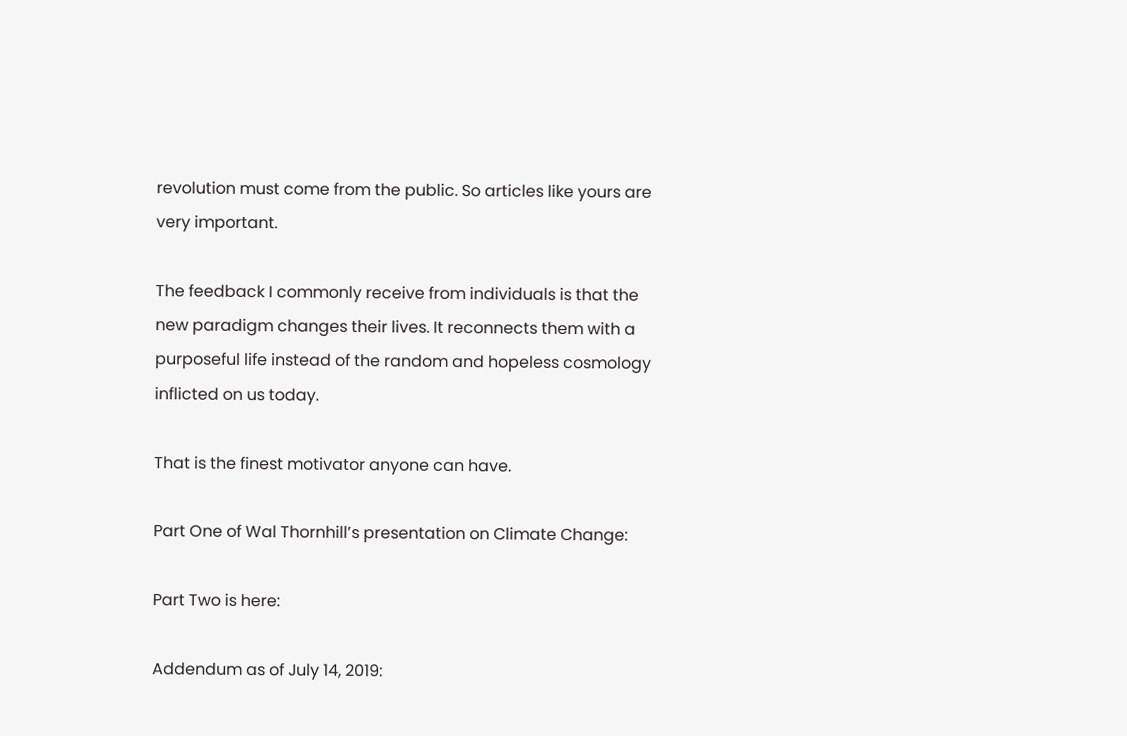revolution must come from the public. So articles like yours are very important.

The feedback I commonly receive from individuals is that the new paradigm changes their lives. It reconnects them with a purposeful life instead of the random and hopeless cosmology inflicted on us today.

That is the finest motivator anyone can have.

Part One of Wal Thornhill’s presentation on Climate Change:

Part Two is here:

Addendum as of July 14, 2019: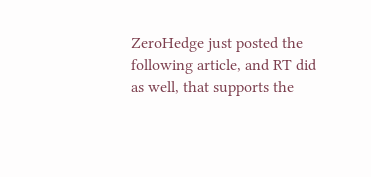ZeroHedge just posted the following article, and RT did as well, that supports the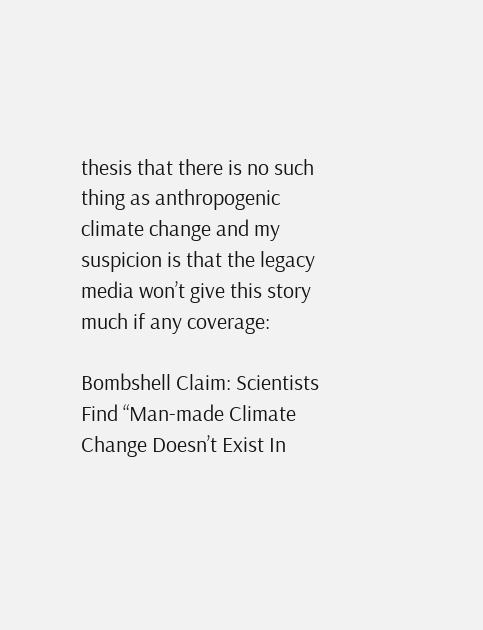thesis that there is no such thing as anthropogenic climate change and my suspicion is that the legacy media won’t give this story much if any coverage:

Bombshell Claim: Scientists Find “Man-made Climate Change Doesn’t Exist In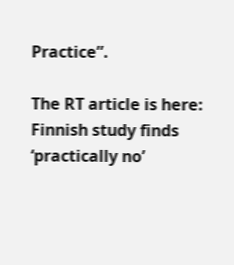Practice”.

The RT article is here: Finnish study finds ‘practically no’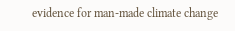evidence for man-made climate change